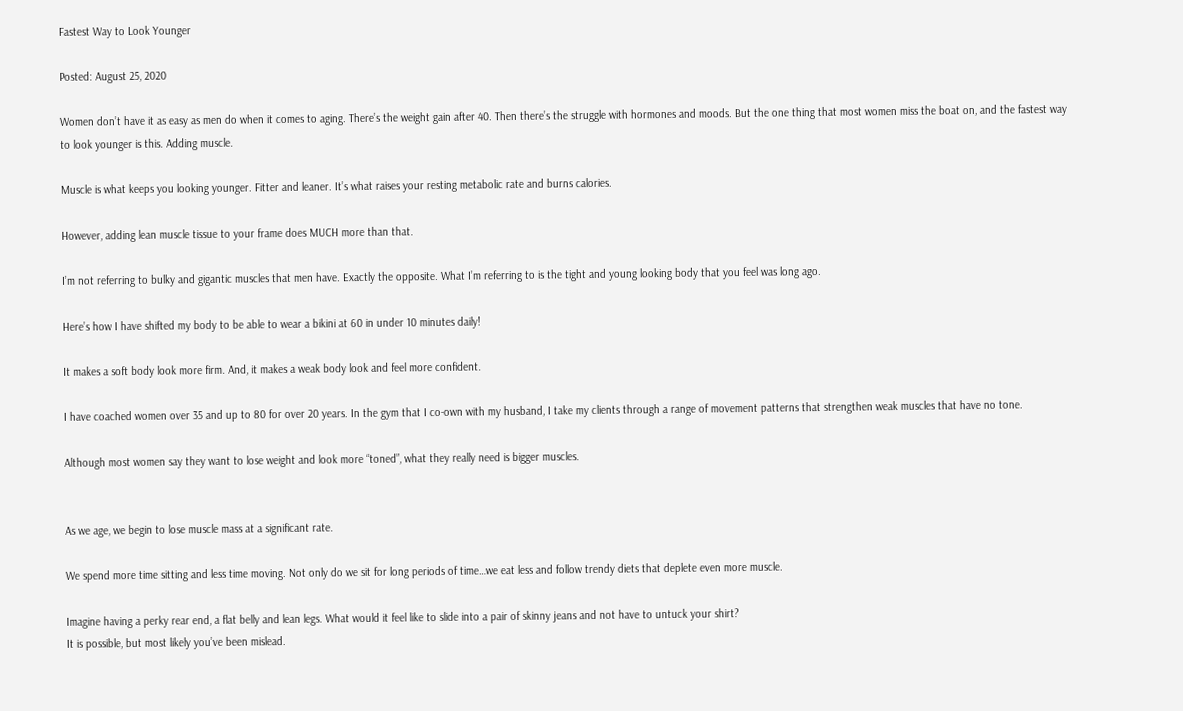Fastest Way to Look Younger

Posted: August 25, 2020

Women don’t have it as easy as men do when it comes to aging. There’s the weight gain after 40. Then there’s the struggle with hormones and moods. But the one thing that most women miss the boat on, and the fastest way to look younger is this. Adding muscle.

Muscle is what keeps you looking younger. Fitter and leaner. It’s what raises your resting metabolic rate and burns calories.

However, adding lean muscle tissue to your frame does MUCH more than that.

I’m not referring to bulky and gigantic muscles that men have. Exactly the opposite. What I’m referring to is the tight and young looking body that you feel was long ago.

Here’s how I have shifted my body to be able to wear a bikini at 60 in under 10 minutes daily!

It makes a soft body look more firm. And, it makes a weak body look and feel more confident.

I have coached women over 35 and up to 80 for over 20 years. In the gym that I co-own with my husband, I take my clients through a range of movement patterns that strengthen weak muscles that have no tone.

Although most women say they want to lose weight and look more “toned”, what they really need is bigger muscles.


As we age, we begin to lose muscle mass at a significant rate.

We spend more time sitting and less time moving. Not only do we sit for long periods of time…we eat less and follow trendy diets that deplete even more muscle.

Imagine having a perky rear end, a flat belly and lean legs. What would it feel like to slide into a pair of skinny jeans and not have to untuck your shirt?
It is possible, but most likely you’ve been mislead.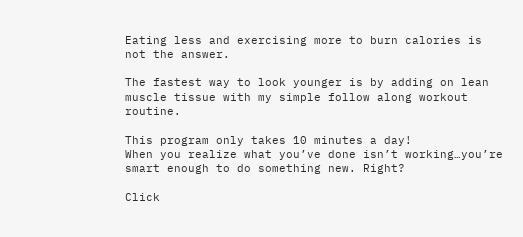Eating less and exercising more to burn calories is not the answer.

The fastest way to look younger is by adding on lean muscle tissue with my simple follow along workout routine.

This program only takes 10 minutes a day!
When you realize what you’ve done isn’t working…you’re smart enough to do something new. Right?

Click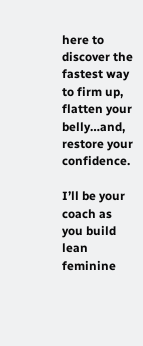here to discover the fastest way to firm up, flatten your belly…and, restore your confidence.

I’ll be your coach as you build lean feminine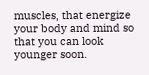muscles, that energize your body and mind so that you can look younger soon.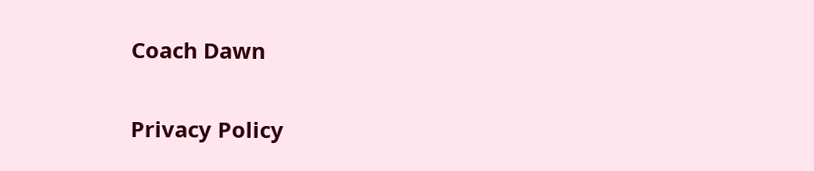Coach Dawn

Privacy Policy